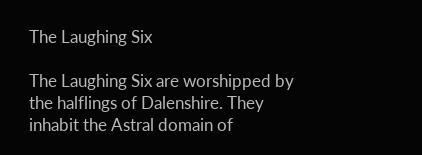The Laughing Six

The Laughing Six are worshipped by the halflings of Dalenshire. They inhabit the Astral domain of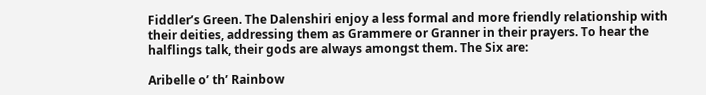Fiddler’s Green. The Dalenshiri enjoy a less formal and more friendly relationship with their deities, addressing them as Grammere or Granner in their prayers. To hear the halflings talk, their gods are always amongst them. The Six are:

Aribelle o’ th’ Rainbow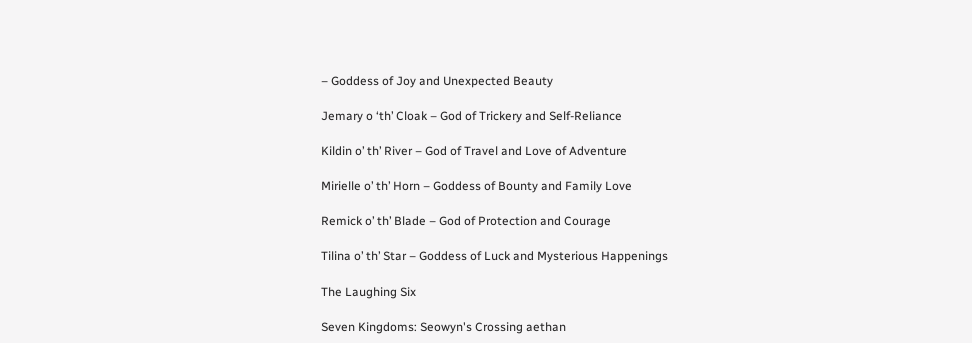– Goddess of Joy and Unexpected Beauty

Jemary o ‘th’ Cloak – God of Trickery and Self-Reliance

Kildin o’ th’ River – God of Travel and Love of Adventure

Mirielle o’ th’ Horn – Goddess of Bounty and Family Love

Remick o’ th’ Blade – God of Protection and Courage

Tilina o’ th’ Star – Goddess of Luck and Mysterious Happenings

The Laughing Six

Seven Kingdoms: Seowyn's Crossing aethan